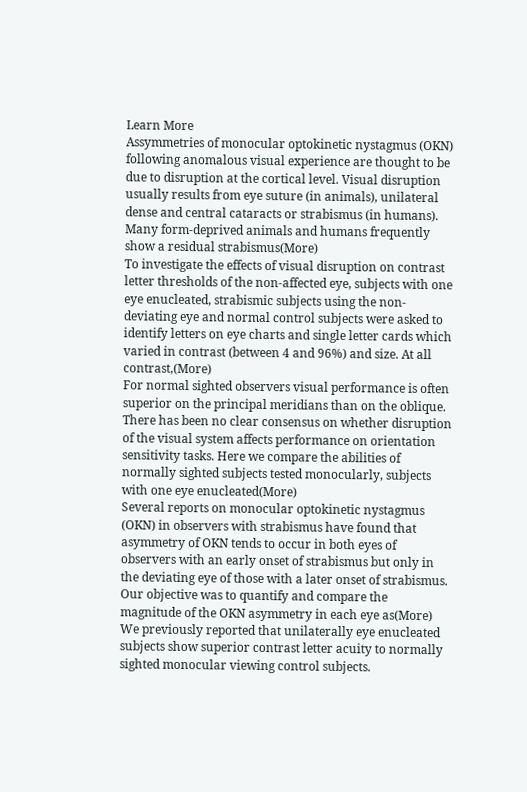Learn More
Assymmetries of monocular optokinetic nystagmus (OKN) following anomalous visual experience are thought to be due to disruption at the cortical level. Visual disruption usually results from eye suture (in animals), unilateral dense and central cataracts or strabismus (in humans). Many form-deprived animals and humans frequently show a residual strabismus(More)
To investigate the effects of visual disruption on contrast letter thresholds of the non-affected eye, subjects with one eye enucleated, strabismic subjects using the non-deviating eye and normal control subjects were asked to identify letters on eye charts and single letter cards which varied in contrast (between 4 and 96%) and size. At all contrast,(More)
For normal sighted observers visual performance is often superior on the principal meridians than on the oblique. There has been no clear consensus on whether disruption of the visual system affects performance on orientation sensitivity tasks. Here we compare the abilities of normally sighted subjects tested monocularly, subjects with one eye enucleated(More)
Several reports on monocular optokinetic nystagmus (OKN) in observers with strabismus have found that asymmetry of OKN tends to occur in both eyes of observers with an early onset of strabismus but only in the deviating eye of those with a later onset of strabismus. Our objective was to quantify and compare the magnitude of the OKN asymmetry in each eye as(More)
We previously reported that unilaterally eye enucleated subjects show superior contrast letter acuity to normally sighted monocular viewing control subjects.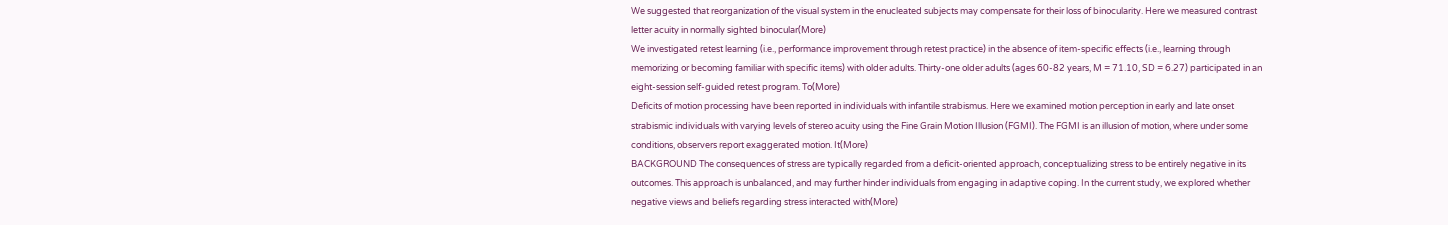We suggested that reorganization of the visual system in the enucleated subjects may compensate for their loss of binocularity. Here we measured contrast letter acuity in normally sighted binocular(More)
We investigated retest learning (i.e., performance improvement through retest practice) in the absence of item-specific effects (i.e., learning through memorizing or becoming familiar with specific items) with older adults. Thirty-one older adults (ages 60-82 years, M = 71.10, SD = 6.27) participated in an eight-session self-guided retest program. To(More)
Deficits of motion processing have been reported in individuals with infantile strabismus. Here we examined motion perception in early and late onset strabismic individuals with varying levels of stereo acuity using the Fine Grain Motion Illusion (FGMI). The FGMI is an illusion of motion, where under some conditions, observers report exaggerated motion. It(More)
BACKGROUND The consequences of stress are typically regarded from a deficit-oriented approach, conceptualizing stress to be entirely negative in its outcomes. This approach is unbalanced, and may further hinder individuals from engaging in adaptive coping. In the current study, we explored whether negative views and beliefs regarding stress interacted with(More)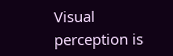Visual perception is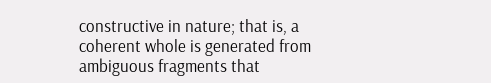constructive in nature; that is, a coherent whole is generated from ambiguous fragments that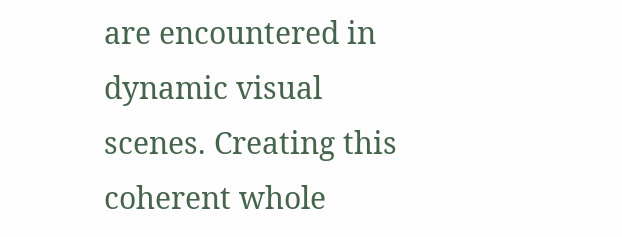are encountered in dynamic visual scenes. Creating this coherent whole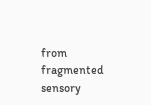from fragmented sensory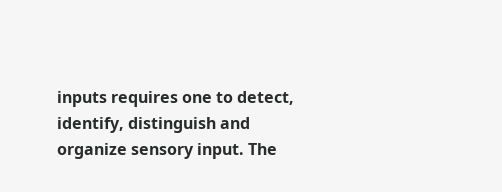inputs requires one to detect, identify, distinguish and organize sensory input. The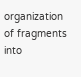organization of fragments into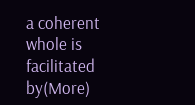a coherent whole is facilitated by(More)